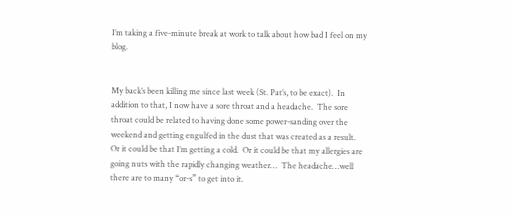I’m taking a five-minute break at work to talk about how bad I feel on my blog.


My back’s been killing me since last week (St. Pat’s, to be exact).  In addition to that, I now have a sore throat and a headache.  The sore throat could be related to having done some power-sanding over the weekend and getting engulfed in the dust that was created as a result.  Or it could be that I’m getting a cold.  Or it could be that my allergies are going nuts with the rapidly changing weather…  The headache…well there are to many “or-s” to get into it.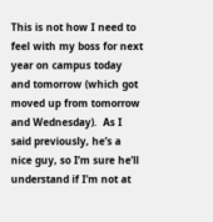This is not how I need to feel with my boss for next year on campus today and tomorrow (which got moved up from tomorrow and Wednesday).  As I said previously, he’s a nice guy, so I’m sure he’ll understand if I’m not at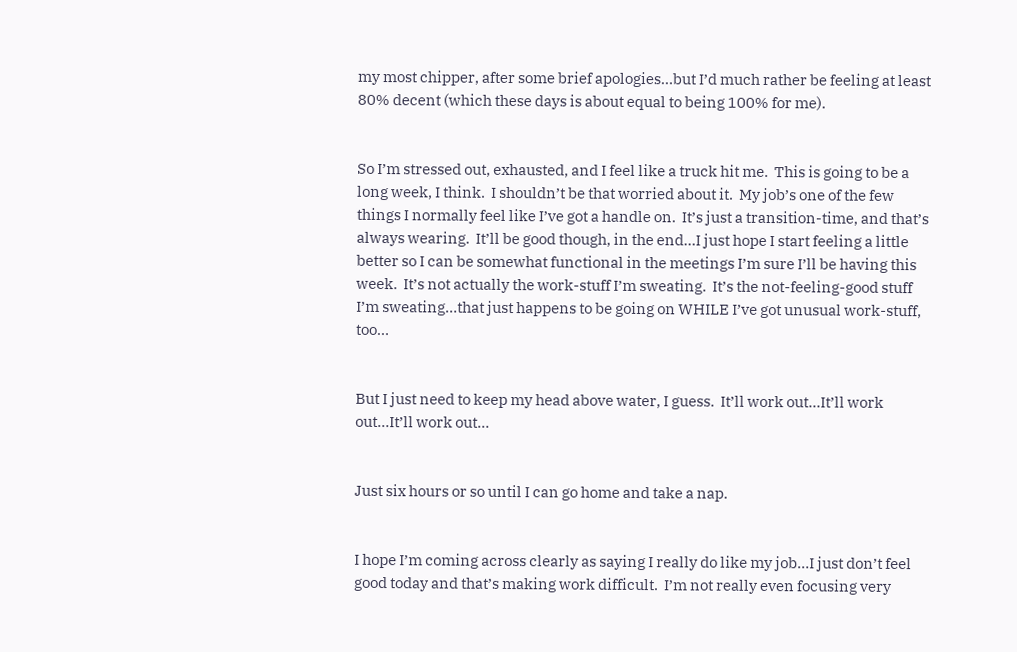my most chipper, after some brief apologies…but I’d much rather be feeling at least 80% decent (which these days is about equal to being 100% for me).


So I’m stressed out, exhausted, and I feel like a truck hit me.  This is going to be a long week, I think.  I shouldn’t be that worried about it.  My job’s one of the few things I normally feel like I’ve got a handle on.  It’s just a transition-time, and that’s always wearing.  It’ll be good though, in the end…I just hope I start feeling a little better so I can be somewhat functional in the meetings I’m sure I’ll be having this week.  It’s not actually the work-stuff I’m sweating.  It’s the not-feeling-good stuff I’m sweating…that just happens to be going on WHILE I’ve got unusual work-stuff, too…


But I just need to keep my head above water, I guess.  It’ll work out…It’ll work out…It’ll work out…


Just six hours or so until I can go home and take a nap.


I hope I’m coming across clearly as saying I really do like my job…I just don’t feel good today and that’s making work difficult.  I’m not really even focusing very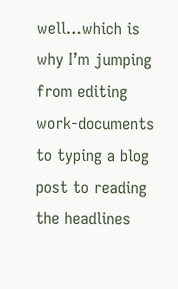well…which is why I’m jumping from editing work-documents to typing a blog post to reading the headlines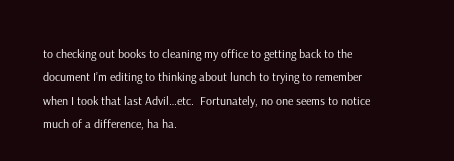to checking out books to cleaning my office to getting back to the document I’m editing to thinking about lunch to trying to remember when I took that last Advil…etc.  Fortunately, no one seems to notice much of a difference, ha ha.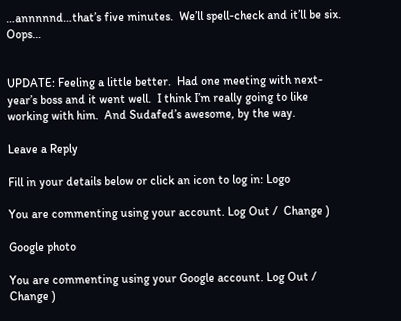…annnnnd…that’s five minutes.  We’ll spell-check and it’ll be six.  Oops…


UPDATE: Feeling a little better.  Had one meeting with next-year’s boss and it went well.  I think I’m really going to like working with him.  And Sudafed’s awesome, by the way.

Leave a Reply

Fill in your details below or click an icon to log in: Logo

You are commenting using your account. Log Out /  Change )

Google photo

You are commenting using your Google account. Log Out /  Change )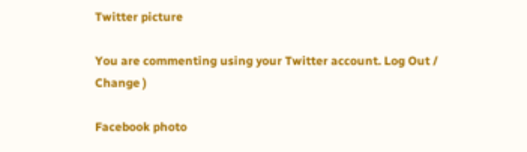Twitter picture

You are commenting using your Twitter account. Log Out /  Change )

Facebook photo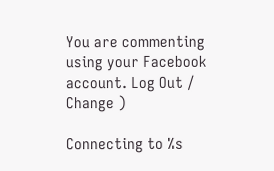You are commenting using your Facebook account. Log Out /  Change )

Connecting to %s